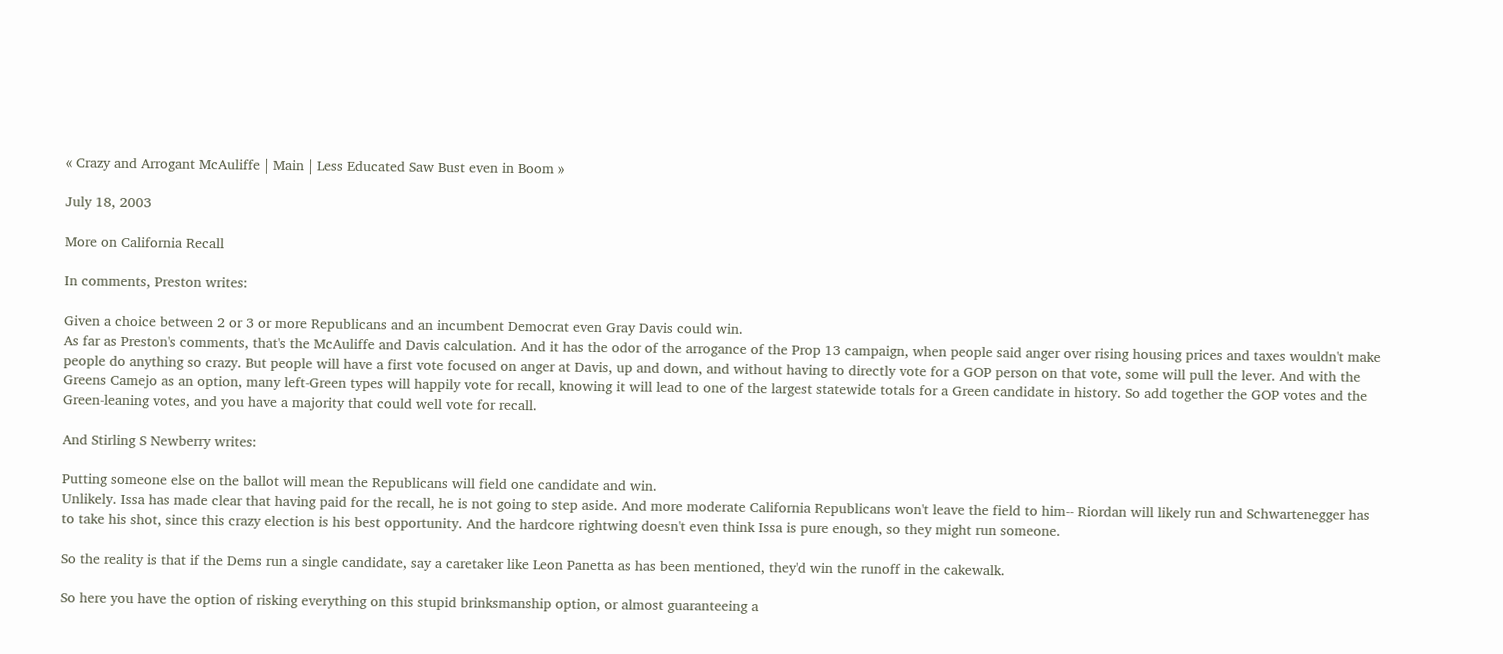« Crazy and Arrogant McAuliffe | Main | Less Educated Saw Bust even in Boom »

July 18, 2003

More on California Recall

In comments, Preston writes:

Given a choice between 2 or 3 or more Republicans and an incumbent Democrat even Gray Davis could win.
As far as Preston's comments, that's the McAuliffe and Davis calculation. And it has the odor of the arrogance of the Prop 13 campaign, when people said anger over rising housing prices and taxes wouldn't make people do anything so crazy. But people will have a first vote focused on anger at Davis, up and down, and without having to directly vote for a GOP person on that vote, some will pull the lever. And with the Greens Camejo as an option, many left-Green types will happily vote for recall, knowing it will lead to one of the largest statewide totals for a Green candidate in history. So add together the GOP votes and the Green-leaning votes, and you have a majority that could well vote for recall.

And Stirling S Newberry writes:

Putting someone else on the ballot will mean the Republicans will field one candidate and win.
Unlikely. Issa has made clear that having paid for the recall, he is not going to step aside. And more moderate California Republicans won't leave the field to him-- Riordan will likely run and Schwartenegger has to take his shot, since this crazy election is his best opportunity. And the hardcore rightwing doesn't even think Issa is pure enough, so they might run someone.

So the reality is that if the Dems run a single candidate, say a caretaker like Leon Panetta as has been mentioned, they'd win the runoff in the cakewalk.

So here you have the option of risking everything on this stupid brinksmanship option, or almost guaranteeing a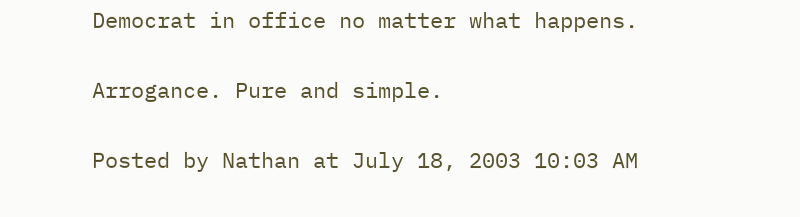Democrat in office no matter what happens.

Arrogance. Pure and simple.

Posted by Nathan at July 18, 2003 10:03 AM